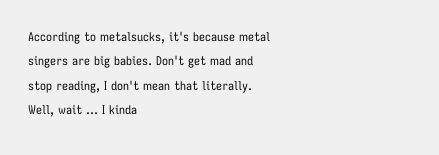According to metalsucks, it's because metal singers are big babies. Don't get mad and stop reading, I don't mean that literally. Well, wait ... I kinda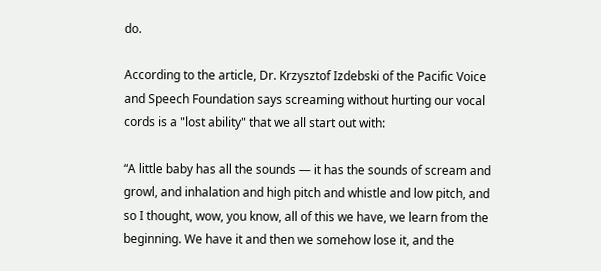do.

According to the article, Dr. Krzysztof Izdebski of the Pacific Voice and Speech Foundation says screaming without hurting our vocal cords is a "lost ability" that we all start out with:

“A little baby has all the sounds — it has the sounds of scream and growl, and inhalation and high pitch and whistle and low pitch, and so I thought, wow, you know, all of this we have, we learn from the beginning. We have it and then we somehow lose it, and the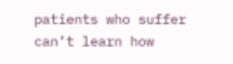patients who suffer can’t learn how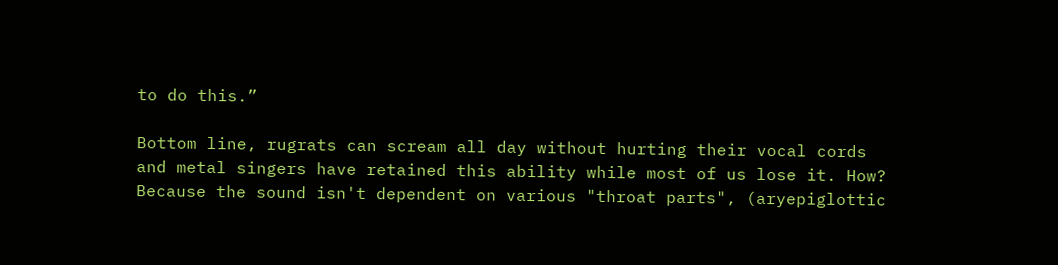to do this.”

Bottom line, rugrats can scream all day without hurting their vocal cords and metal singers have retained this ability while most of us lose it. How? Because the sound isn't dependent on various "throat parts", (aryepiglottic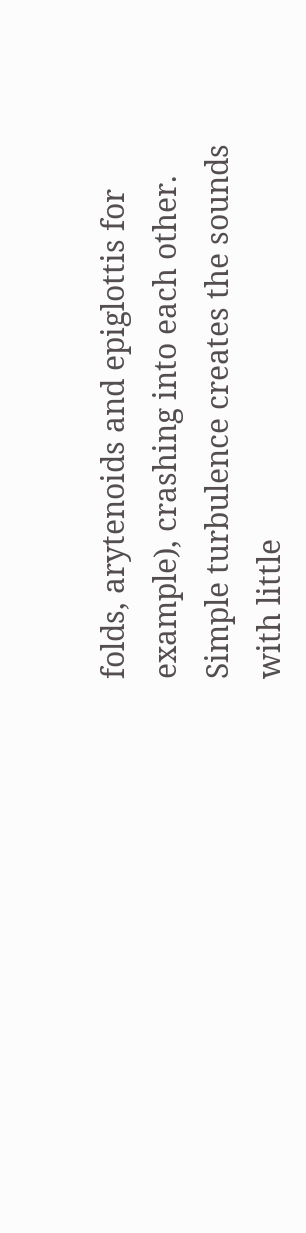folds, arytenoids and epiglottis for example), crashing into each other. Simple turbulence creates the sounds with little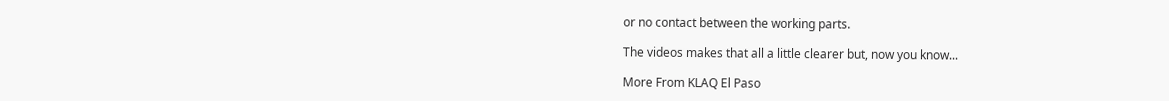or no contact between the working parts.

The videos makes that all a little clearer but, now you know...

More From KLAQ El Paso